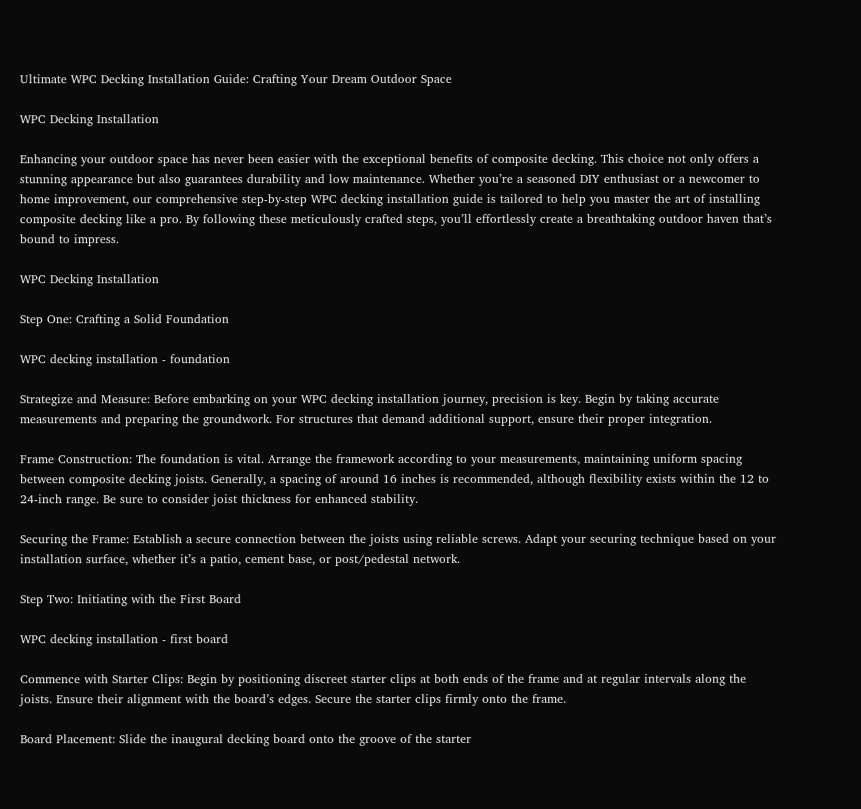Ultimate WPC Decking Installation Guide: Crafting Your Dream Outdoor Space

WPC Decking Installation

Enhancing your outdoor space has never been easier with the exceptional benefits of composite decking. This choice not only offers a stunning appearance but also guarantees durability and low maintenance. Whether you’re a seasoned DIY enthusiast or a newcomer to home improvement, our comprehensive step-by-step WPC decking installation guide is tailored to help you master the art of installing composite decking like a pro. By following these meticulously crafted steps, you’ll effortlessly create a breathtaking outdoor haven that’s bound to impress.

WPC Decking Installation

Step One: Crafting a Solid Foundation

WPC decking installation - foundation

Strategize and Measure: Before embarking on your WPC decking installation journey, precision is key. Begin by taking accurate measurements and preparing the groundwork. For structures that demand additional support, ensure their proper integration.

Frame Construction: The foundation is vital. Arrange the framework according to your measurements, maintaining uniform spacing between composite decking joists. Generally, a spacing of around 16 inches is recommended, although flexibility exists within the 12 to 24-inch range. Be sure to consider joist thickness for enhanced stability.

Securing the Frame: Establish a secure connection between the joists using reliable screws. Adapt your securing technique based on your installation surface, whether it’s a patio, cement base, or post/pedestal network.

Step Two: Initiating with the First Board

WPC decking installation - first board

Commence with Starter Clips: Begin by positioning discreet starter clips at both ends of the frame and at regular intervals along the joists. Ensure their alignment with the board’s edges. Secure the starter clips firmly onto the frame.

Board Placement: Slide the inaugural decking board onto the groove of the starter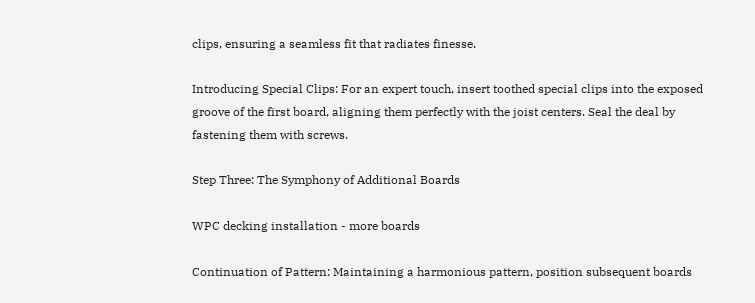clips, ensuring a seamless fit that radiates finesse.

Introducing Special Clips: For an expert touch, insert toothed special clips into the exposed groove of the first board, aligning them perfectly with the joist centers. Seal the deal by fastening them with screws.

Step Three: The Symphony of Additional Boards

WPC decking installation - more boards

Continuation of Pattern: Maintaining a harmonious pattern, position subsequent boards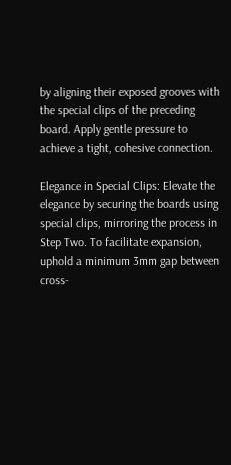by aligning their exposed grooves with the special clips of the preceding board. Apply gentle pressure to achieve a tight, cohesive connection.

Elegance in Special Clips: Elevate the elegance by securing the boards using special clips, mirroring the process in Step Two. To facilitate expansion, uphold a minimum 3mm gap between cross-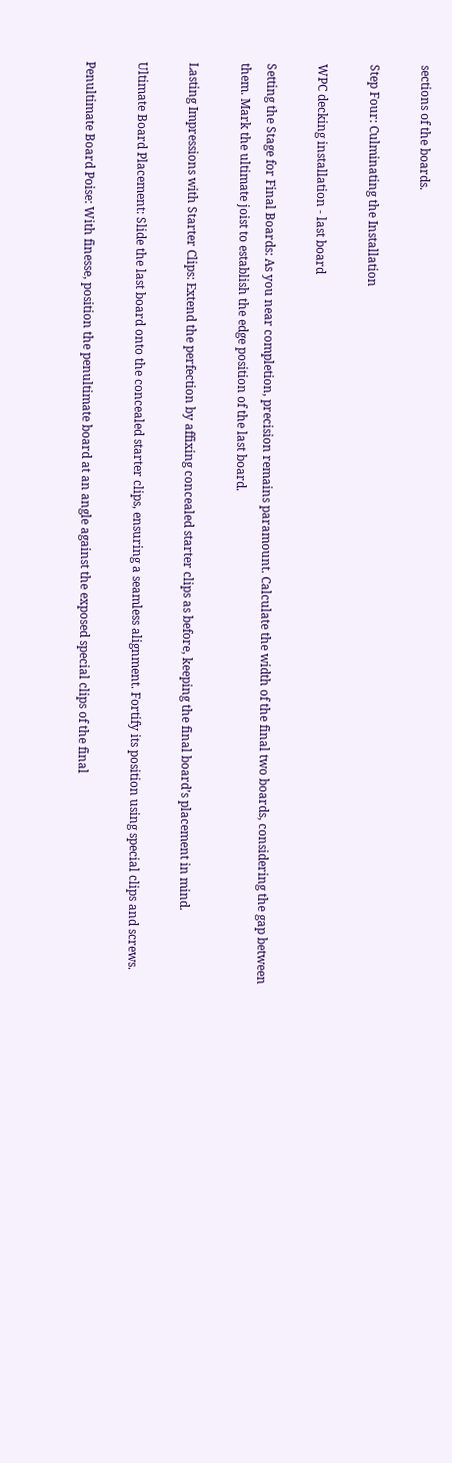sections of the boards.

Step Four: Culminating the Installation

WPC decking installation - last board

Setting the Stage for Final Boards: As you near completion, precision remains paramount. Calculate the width of the final two boards, considering the gap between them. Mark the ultimate joist to establish the edge position of the last board.

Lasting Impressions with Starter Clips: Extend the perfection by affixing concealed starter clips as before, keeping the final board’s placement in mind.

Ultimate Board Placement: Slide the last board onto the concealed starter clips, ensuring a seamless alignment. Fortify its position using special clips and screws.

Penultimate Board Poise: With finesse, position the penultimate board at an angle against the exposed special clips of the final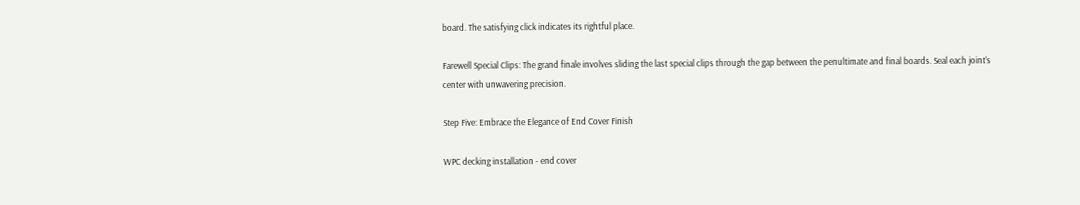board. The satisfying click indicates its rightful place.

Farewell Special Clips: The grand finale involves sliding the last special clips through the gap between the penultimate and final boards. Seal each joint’s center with unwavering precision.

Step Five: Embrace the Elegance of End Cover Finish

WPC decking installation - end cover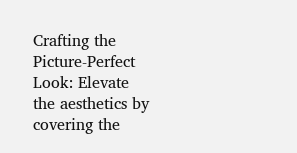Crafting the Picture-Perfect Look: Elevate the aesthetics by covering the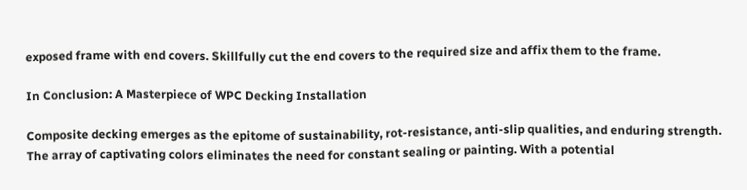exposed frame with end covers. Skillfully cut the end covers to the required size and affix them to the frame.

In Conclusion: A Masterpiece of WPC Decking Installation

Composite decking emerges as the epitome of sustainability, rot-resistance, anti-slip qualities, and enduring strength. The array of captivating colors eliminates the need for constant sealing or painting. With a potential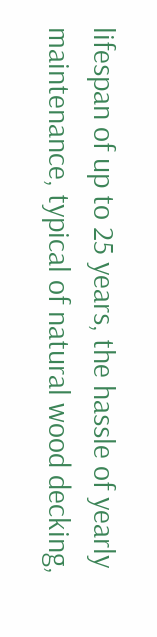lifespan of up to 25 years, the hassle of yearly maintenance, typical of natural wood decking,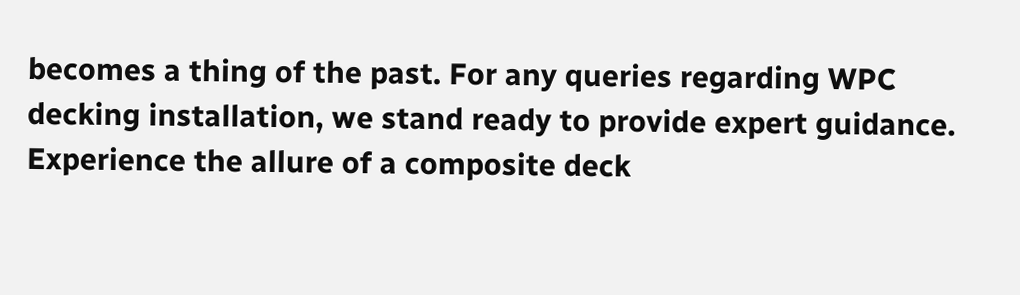becomes a thing of the past. For any queries regarding WPC decking installation, we stand ready to provide expert guidance. Experience the allure of a composite deck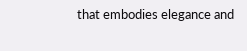that embodies elegance and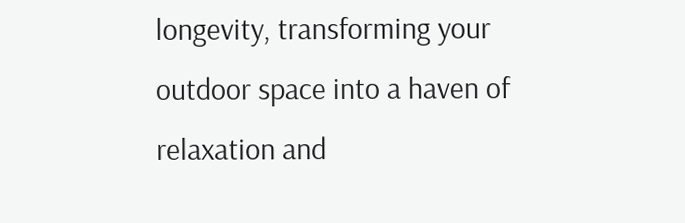longevity, transforming your outdoor space into a haven of relaxation and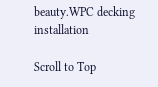beauty.WPC decking installation

Scroll to Top